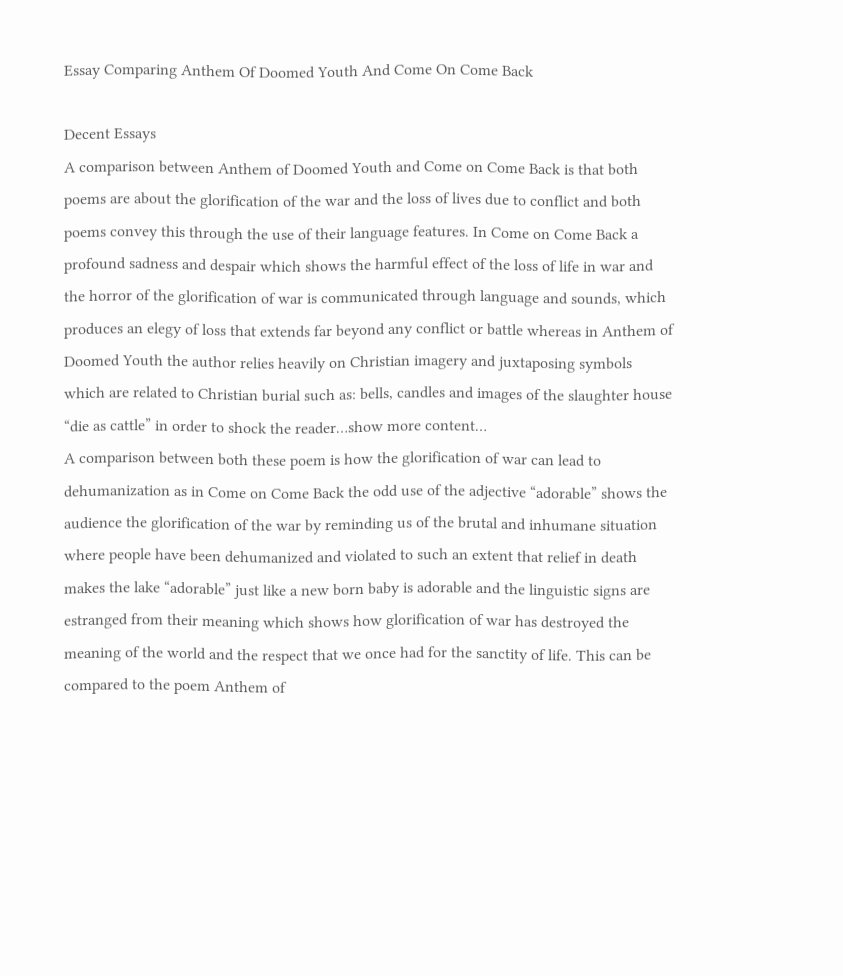Essay Comparing Anthem Of Doomed Youth And Come On Come Back

Decent Essays
A comparison between Anthem of Doomed Youth and Come on Come Back is that both poems are about the glorification of the war and the loss of lives due to conflict and both poems convey this through the use of their language features. In Come on Come Back a profound sadness and despair which shows the harmful effect of the loss of life in war and the horror of the glorification of war is communicated through language and sounds, which produces an elegy of loss that extends far beyond any conflict or battle whereas in Anthem of Doomed Youth the author relies heavily on Christian imagery and juxtaposing symbols which are related to Christian burial such as: bells, candles and images of the slaughter house “die as cattle” in order to shock the reader…show more content…
A comparison between both these poem is how the glorification of war can lead to dehumanization as in Come on Come Back the odd use of the adjective “adorable” shows the audience the glorification of the war by reminding us of the brutal and inhumane situation where people have been dehumanized and violated to such an extent that relief in death makes the lake “adorable” just like a new born baby is adorable and the linguistic signs are estranged from their meaning which shows how glorification of war has destroyed the meaning of the world and the respect that we once had for the sanctity of life. This can be compared to the poem Anthem of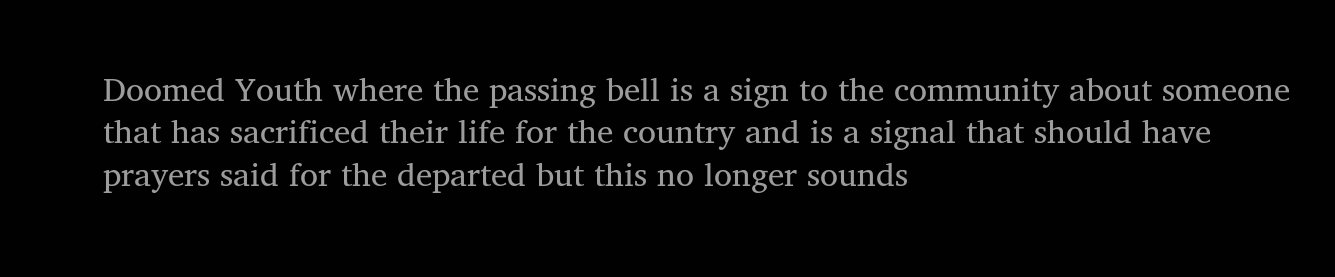Doomed Youth where the passing bell is a sign to the community about someone that has sacrificed their life for the country and is a signal that should have prayers said for the departed but this no longer sounds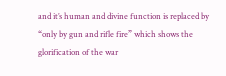and it’s human and divine function is replaced by “only by gun and rifle fire” which shows the glorification of the war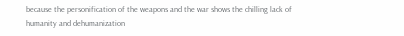because the personification of the weapons and the war shows the chilling lack of humanity and dehumanization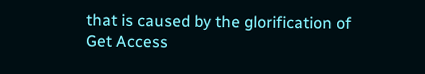that is caused by the glorification of
Get Access